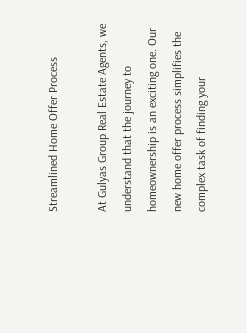Streamlined Home Offer Process

At Gulyas Group Real Estate Agents, we understand that the journey to homeownership is an exciting one. Our new home offer process simplifies the complex task of finding your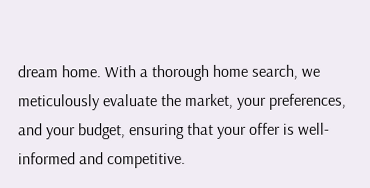dream home. With a thorough home search, we meticulously evaluate the market, your preferences, and your budget, ensuring that your offer is well-informed and competitive.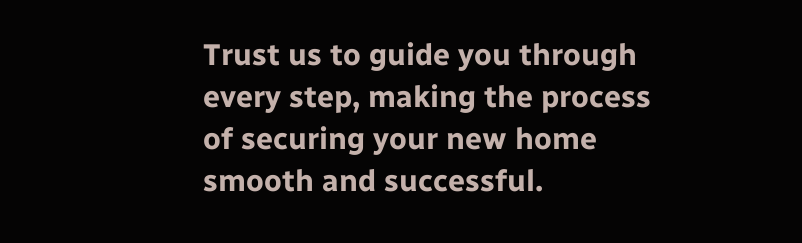Trust us to guide you through every step, making the process of securing your new home smooth and successful.